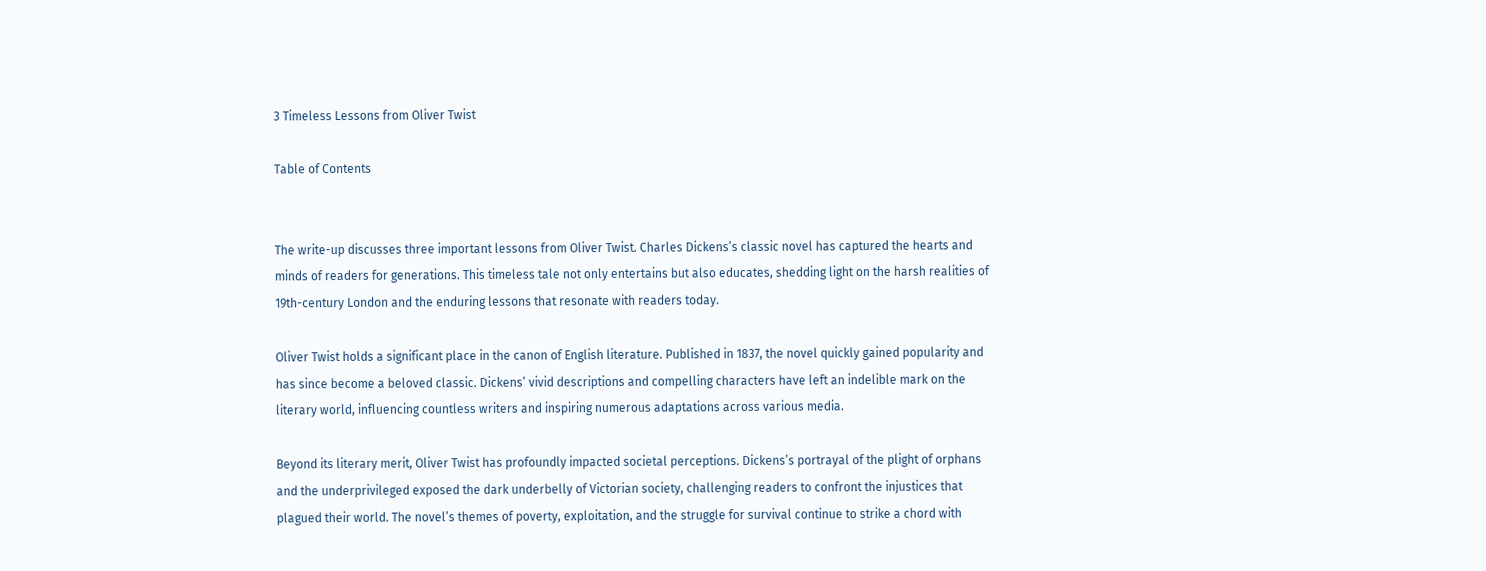3 Timeless Lessons from Oliver Twist

Table of Contents


The write-up discusses three important lessons from Oliver Twist. Charles Dickens’s classic novel has captured the hearts and minds of readers for generations. This timeless tale not only entertains but also educates, shedding light on the harsh realities of 19th-century London and the enduring lessons that resonate with readers today.

Oliver Twist holds a significant place in the canon of English literature. Published in 1837, the novel quickly gained popularity and has since become a beloved classic. Dickens’ vivid descriptions and compelling characters have left an indelible mark on the literary world, influencing countless writers and inspiring numerous adaptations across various media.

Beyond its literary merit, Oliver Twist has profoundly impacted societal perceptions. Dickens’s portrayal of the plight of orphans and the underprivileged exposed the dark underbelly of Victorian society, challenging readers to confront the injustices that plagued their world. The novel’s themes of poverty, exploitation, and the struggle for survival continue to strike a chord with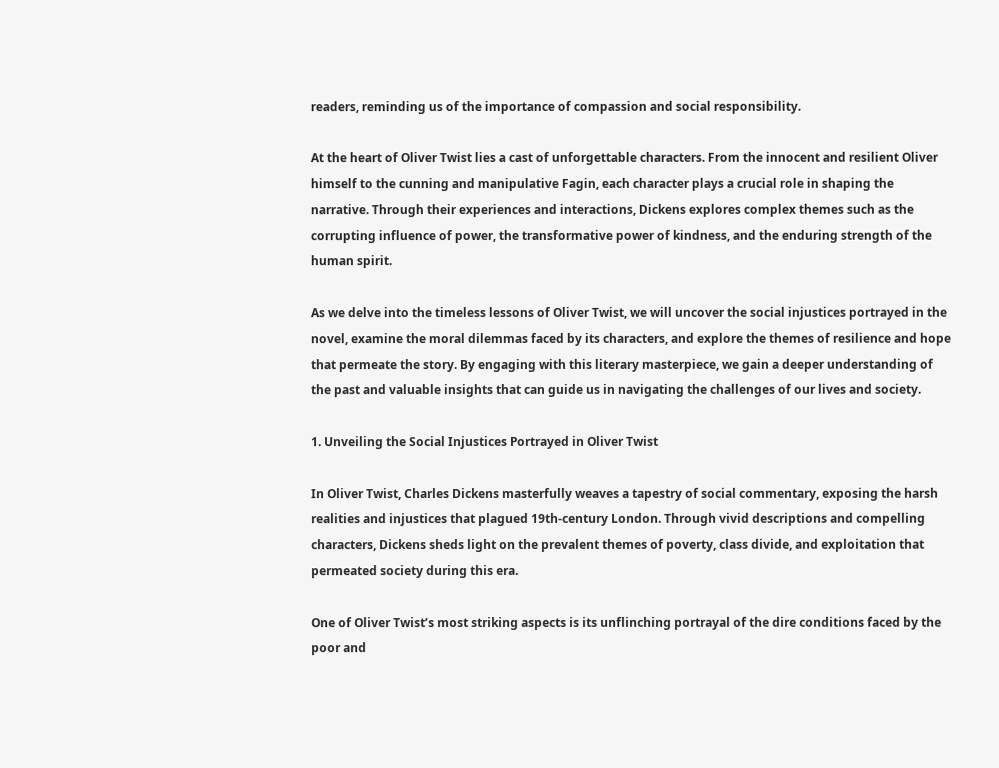readers, reminding us of the importance of compassion and social responsibility.

At the heart of Oliver Twist lies a cast of unforgettable characters. From the innocent and resilient Oliver himself to the cunning and manipulative Fagin, each character plays a crucial role in shaping the narrative. Through their experiences and interactions, Dickens explores complex themes such as the corrupting influence of power, the transformative power of kindness, and the enduring strength of the human spirit.

As we delve into the timeless lessons of Oliver Twist, we will uncover the social injustices portrayed in the novel, examine the moral dilemmas faced by its characters, and explore the themes of resilience and hope that permeate the story. By engaging with this literary masterpiece, we gain a deeper understanding of the past and valuable insights that can guide us in navigating the challenges of our lives and society.

1. Unveiling the Social Injustices Portrayed in Oliver Twist

In Oliver Twist, Charles Dickens masterfully weaves a tapestry of social commentary, exposing the harsh realities and injustices that plagued 19th-century London. Through vivid descriptions and compelling characters, Dickens sheds light on the prevalent themes of poverty, class divide, and exploitation that permeated society during this era.

One of Oliver Twist’s most striking aspects is its unflinching portrayal of the dire conditions faced by the poor and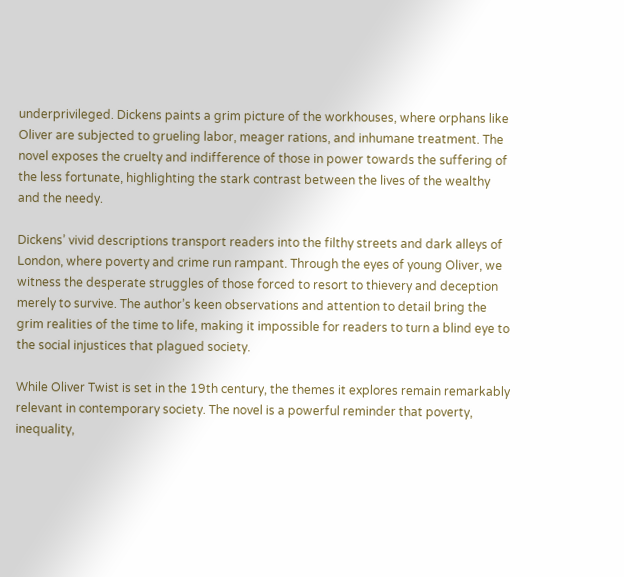underprivileged. Dickens paints a grim picture of the workhouses, where orphans like Oliver are subjected to grueling labor, meager rations, and inhumane treatment. The novel exposes the cruelty and indifference of those in power towards the suffering of the less fortunate, highlighting the stark contrast between the lives of the wealthy and the needy.

Dickens’ vivid descriptions transport readers into the filthy streets and dark alleys of London, where poverty and crime run rampant. Through the eyes of young Oliver, we witness the desperate struggles of those forced to resort to thievery and deception merely to survive. The author’s keen observations and attention to detail bring the grim realities of the time to life, making it impossible for readers to turn a blind eye to the social injustices that plagued society.

While Oliver Twist is set in the 19th century, the themes it explores remain remarkably relevant in contemporary society. The novel is a powerful reminder that poverty, inequality,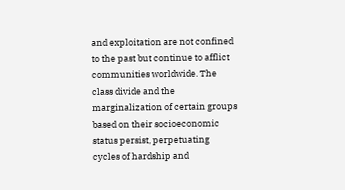and exploitation are not confined to the past but continue to afflict communities worldwide. The class divide and the marginalization of certain groups based on their socioeconomic status persist, perpetuating cycles of hardship and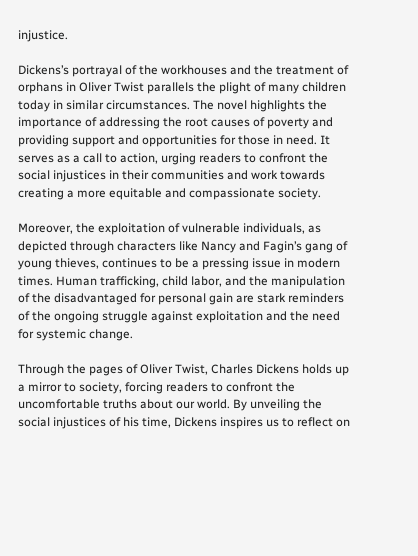injustice.

Dickens’s portrayal of the workhouses and the treatment of orphans in Oliver Twist parallels the plight of many children today in similar circumstances. The novel highlights the importance of addressing the root causes of poverty and providing support and opportunities for those in need. It serves as a call to action, urging readers to confront the social injustices in their communities and work towards creating a more equitable and compassionate society.

Moreover, the exploitation of vulnerable individuals, as depicted through characters like Nancy and Fagin’s gang of young thieves, continues to be a pressing issue in modern times. Human trafficking, child labor, and the manipulation of the disadvantaged for personal gain are stark reminders of the ongoing struggle against exploitation and the need for systemic change.

Through the pages of Oliver Twist, Charles Dickens holds up a mirror to society, forcing readers to confront the uncomfortable truths about our world. By unveiling the social injustices of his time, Dickens inspires us to reflect on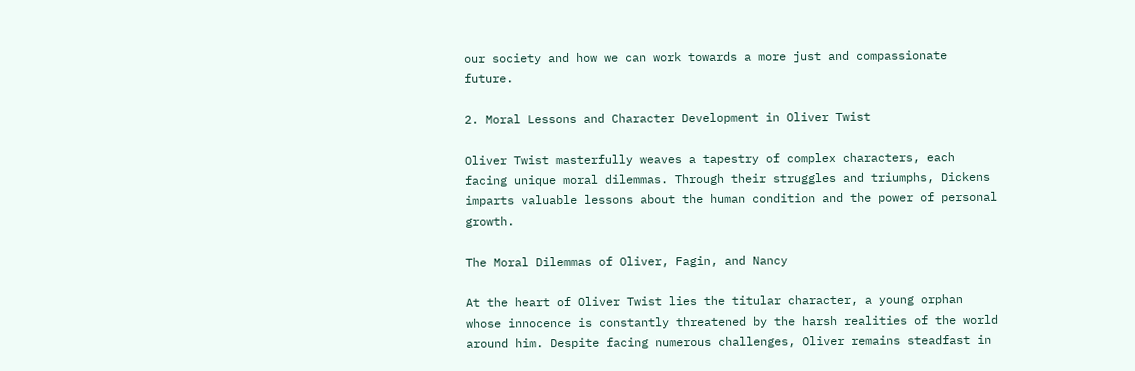our society and how we can work towards a more just and compassionate future.

2. Moral Lessons and Character Development in Oliver Twist

Oliver Twist masterfully weaves a tapestry of complex characters, each facing unique moral dilemmas. Through their struggles and triumphs, Dickens imparts valuable lessons about the human condition and the power of personal growth.

The Moral Dilemmas of Oliver, Fagin, and Nancy

At the heart of Oliver Twist lies the titular character, a young orphan whose innocence is constantly threatened by the harsh realities of the world around him. Despite facing numerous challenges, Oliver remains steadfast in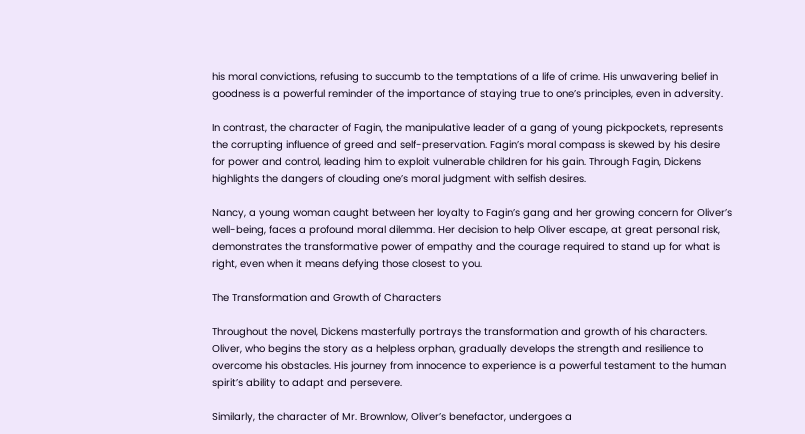his moral convictions, refusing to succumb to the temptations of a life of crime. His unwavering belief in goodness is a powerful reminder of the importance of staying true to one’s principles, even in adversity.

In contrast, the character of Fagin, the manipulative leader of a gang of young pickpockets, represents the corrupting influence of greed and self-preservation. Fagin’s moral compass is skewed by his desire for power and control, leading him to exploit vulnerable children for his gain. Through Fagin, Dickens highlights the dangers of clouding one’s moral judgment with selfish desires.

Nancy, a young woman caught between her loyalty to Fagin’s gang and her growing concern for Oliver’s well-being, faces a profound moral dilemma. Her decision to help Oliver escape, at great personal risk, demonstrates the transformative power of empathy and the courage required to stand up for what is right, even when it means defying those closest to you.

The Transformation and Growth of Characters

Throughout the novel, Dickens masterfully portrays the transformation and growth of his characters. Oliver, who begins the story as a helpless orphan, gradually develops the strength and resilience to overcome his obstacles. His journey from innocence to experience is a powerful testament to the human spirit’s ability to adapt and persevere.

Similarly, the character of Mr. Brownlow, Oliver’s benefactor, undergoes a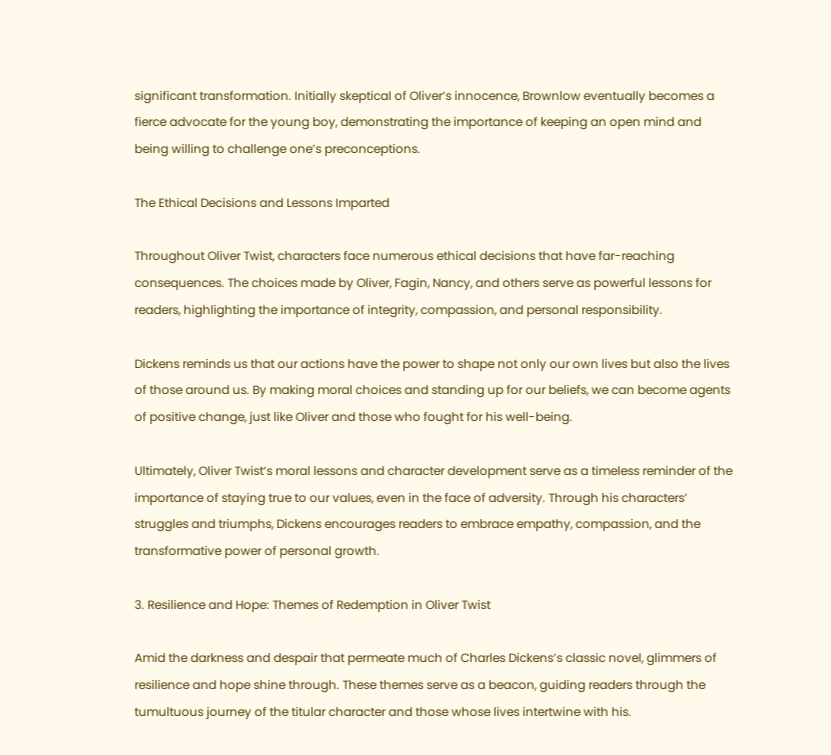significant transformation. Initially skeptical of Oliver’s innocence, Brownlow eventually becomes a fierce advocate for the young boy, demonstrating the importance of keeping an open mind and being willing to challenge one’s preconceptions.

The Ethical Decisions and Lessons Imparted

Throughout Oliver Twist, characters face numerous ethical decisions that have far-reaching consequences. The choices made by Oliver, Fagin, Nancy, and others serve as powerful lessons for readers, highlighting the importance of integrity, compassion, and personal responsibility.

Dickens reminds us that our actions have the power to shape not only our own lives but also the lives of those around us. By making moral choices and standing up for our beliefs, we can become agents of positive change, just like Oliver and those who fought for his well-being.

Ultimately, Oliver Twist‘s moral lessons and character development serve as a timeless reminder of the importance of staying true to our values, even in the face of adversity. Through his characters’ struggles and triumphs, Dickens encourages readers to embrace empathy, compassion, and the transformative power of personal growth.

3. Resilience and Hope: Themes of Redemption in Oliver Twist

Amid the darkness and despair that permeate much of Charles Dickens’s classic novel, glimmers of resilience and hope shine through. These themes serve as a beacon, guiding readers through the tumultuous journey of the titular character and those whose lives intertwine with his.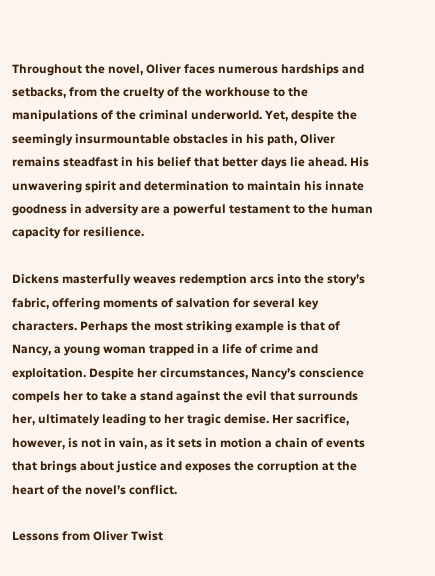Throughout the novel, Oliver faces numerous hardships and setbacks, from the cruelty of the workhouse to the manipulations of the criminal underworld. Yet, despite the seemingly insurmountable obstacles in his path, Oliver remains steadfast in his belief that better days lie ahead. His unwavering spirit and determination to maintain his innate goodness in adversity are a powerful testament to the human capacity for resilience.

Dickens masterfully weaves redemption arcs into the story’s fabric, offering moments of salvation for several key characters. Perhaps the most striking example is that of Nancy, a young woman trapped in a life of crime and exploitation. Despite her circumstances, Nancy’s conscience compels her to take a stand against the evil that surrounds her, ultimately leading to her tragic demise. Her sacrifice, however, is not in vain, as it sets in motion a chain of events that brings about justice and exposes the corruption at the heart of the novel’s conflict.

Lessons from Oliver Twist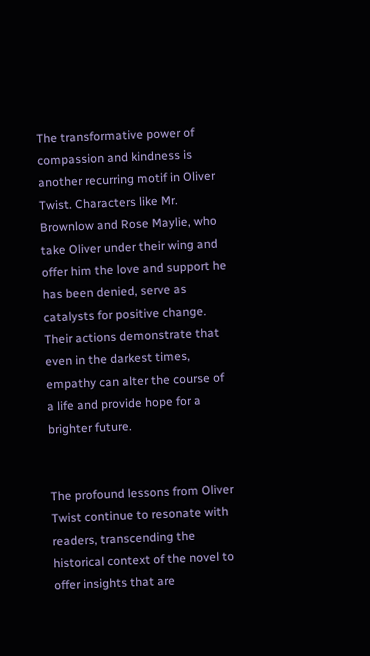The transformative power of compassion and kindness is another recurring motif in Oliver Twist. Characters like Mr. Brownlow and Rose Maylie, who take Oliver under their wing and offer him the love and support he has been denied, serve as catalysts for positive change. Their actions demonstrate that even in the darkest times, empathy can alter the course of a life and provide hope for a brighter future.


The profound lessons from Oliver Twist continue to resonate with readers, transcending the historical context of the novel to offer insights that are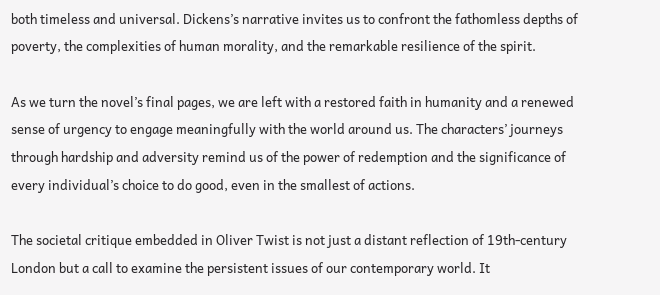both timeless and universal. Dickens’s narrative invites us to confront the fathomless depths of poverty, the complexities of human morality, and the remarkable resilience of the spirit.

As we turn the novel’s final pages, we are left with a restored faith in humanity and a renewed sense of urgency to engage meaningfully with the world around us. The characters’ journeys through hardship and adversity remind us of the power of redemption and the significance of every individual’s choice to do good, even in the smallest of actions.

The societal critique embedded in Oliver Twist is not just a distant reflection of 19th-century London but a call to examine the persistent issues of our contemporary world. It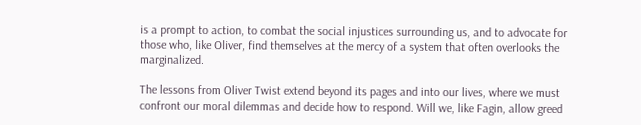is a prompt to action, to combat the social injustices surrounding us, and to advocate for those who, like Oliver, find themselves at the mercy of a system that often overlooks the marginalized.

The lessons from Oliver Twist extend beyond its pages and into our lives, where we must confront our moral dilemmas and decide how to respond. Will we, like Fagin, allow greed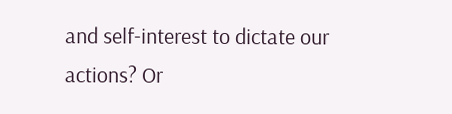and self-interest to dictate our actions? Or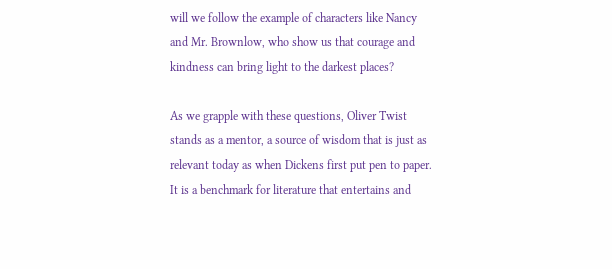will we follow the example of characters like Nancy and Mr. Brownlow, who show us that courage and kindness can bring light to the darkest places?

As we grapple with these questions, Oliver Twist stands as a mentor, a source of wisdom that is just as relevant today as when Dickens first put pen to paper. It is a benchmark for literature that entertains and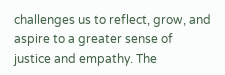challenges us to reflect, grow, and aspire to a greater sense of justice and empathy. The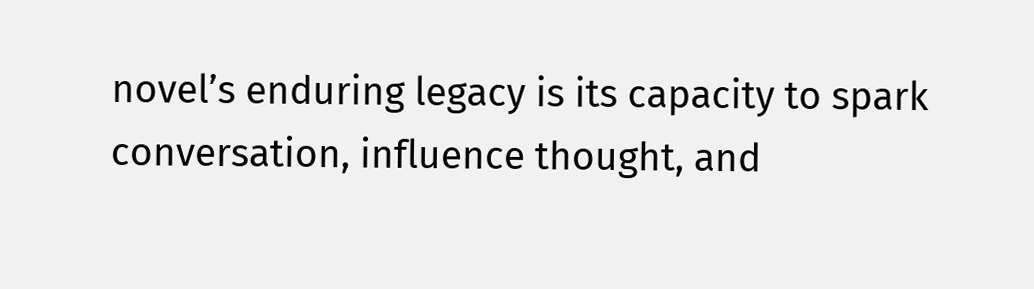novel’s enduring legacy is its capacity to spark conversation, influence thought, and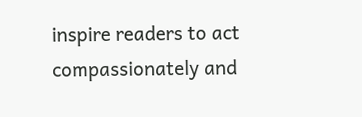inspire readers to act compassionately and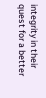integrity in their quest for a better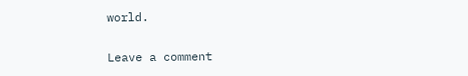world.

Leave a comment